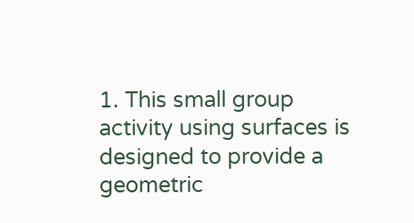1. This small group activity using surfaces is designed to provide a geometric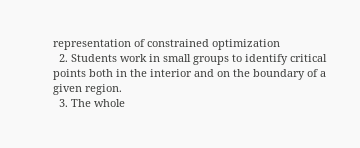representation of constrained optimization
  2. Students work in small groups to identify critical points both in the interior and on the boundary of a given region.
  3. The whole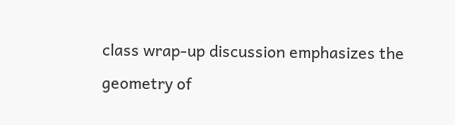class wrap-up discussion emphasizes the geometry of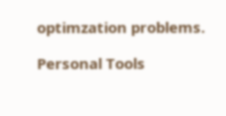optimzation problems.

Personal Tools